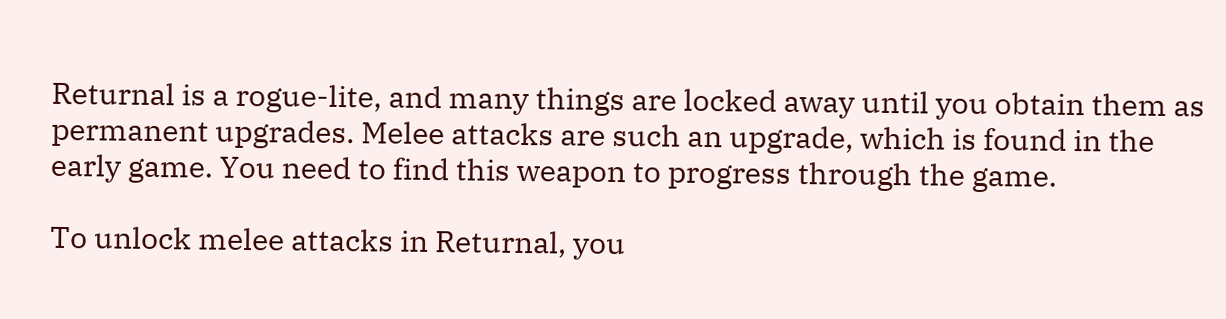Returnal is a rogue-lite, and many things are locked away until you obtain them as permanent upgrades. Melee attacks are such an upgrade, which is found in the early game. You need to find this weapon to progress through the game.

To unlock melee attacks in Returnal, you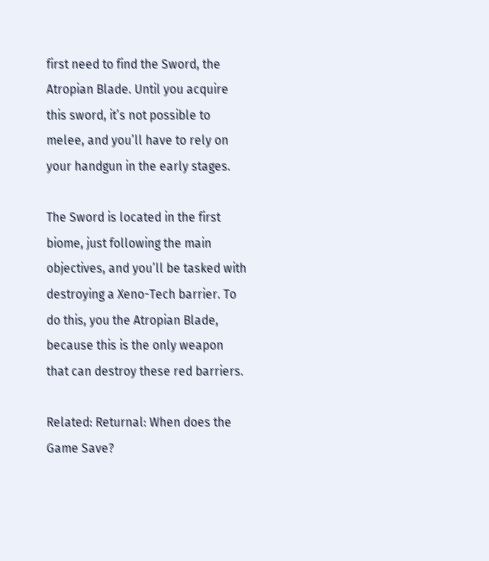first need to find the Sword, the Atropian Blade. Until you acquire this sword, it’s not possible to melee, and you’ll have to rely on your handgun in the early stages.

The Sword is located in the first biome, just following the main objectives, and you’ll be tasked with destroying a Xeno-Tech barrier. To do this, you the Atropian Blade, because this is the only weapon that can destroy these red barriers.

Related: Returnal: When does the Game Save?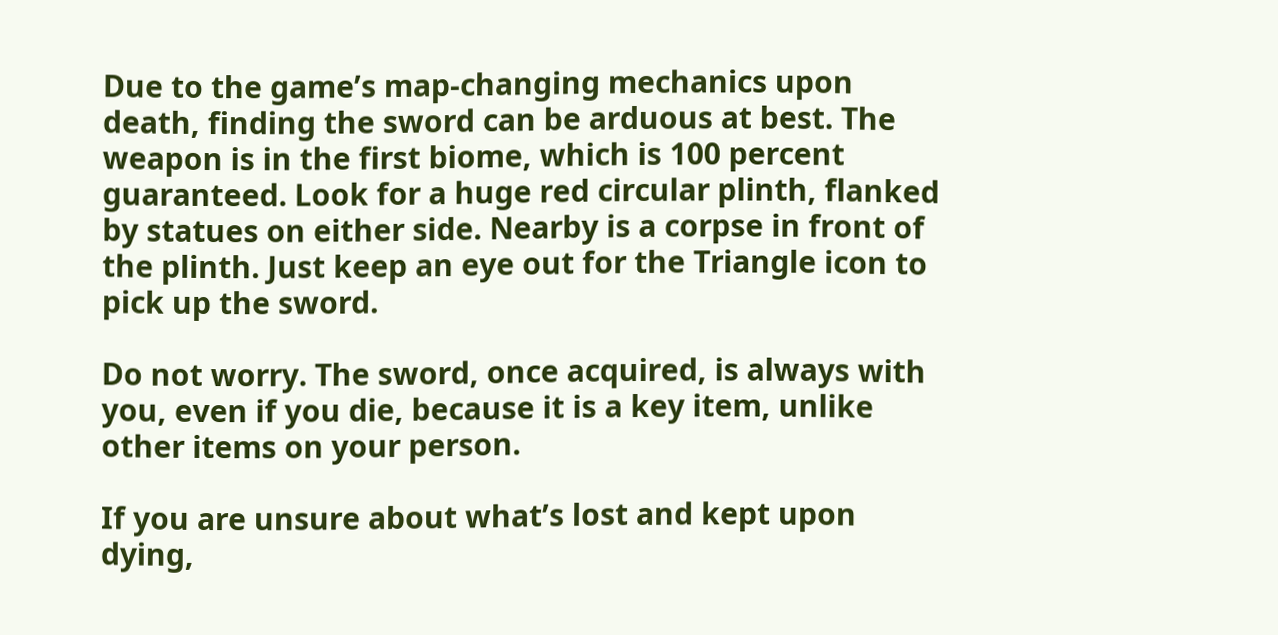Due to the game’s map-changing mechanics upon death, finding the sword can be arduous at best. The weapon is in the first biome, which is 100 percent guaranteed. Look for a huge red circular plinth, flanked by statues on either side. Nearby is a corpse in front of the plinth. Just keep an eye out for the Triangle icon to pick up the sword.

Do not worry. The sword, once acquired, is always with you, even if you die, because it is a key item, unlike other items on your person.

If you are unsure about what’s lost and kept upon dying,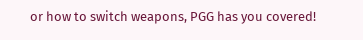or how to switch weapons, PGG has you covered!